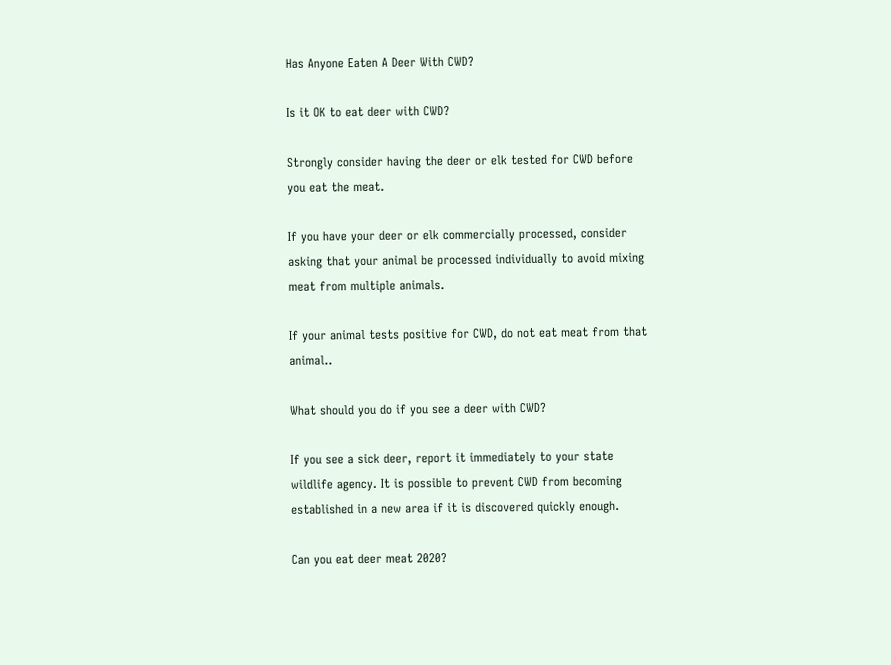Has Anyone Eaten A Deer With CWD?

Is it OK to eat deer with CWD?

Strongly consider having the deer or elk tested for CWD before you eat the meat.

If you have your deer or elk commercially processed, consider asking that your animal be processed individually to avoid mixing meat from multiple animals.

If your animal tests positive for CWD, do not eat meat from that animal..

What should you do if you see a deer with CWD?

If you see a sick deer, report it immediately to your state wildlife agency. It is possible to prevent CWD from becoming established in a new area if it is discovered quickly enough.

Can you eat deer meat 2020?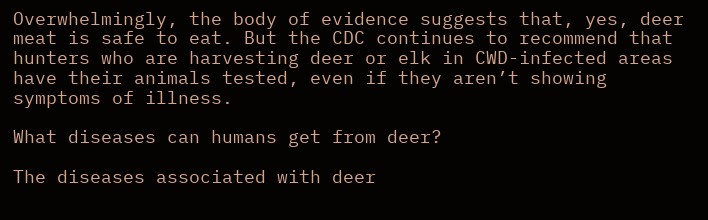Overwhelmingly, the body of evidence suggests that, yes, deer meat is safe to eat. But the CDC continues to recommend that hunters who are harvesting deer or elk in CWD-infected areas have their animals tested, even if they aren’t showing symptoms of illness.

What diseases can humans get from deer?

The diseases associated with deer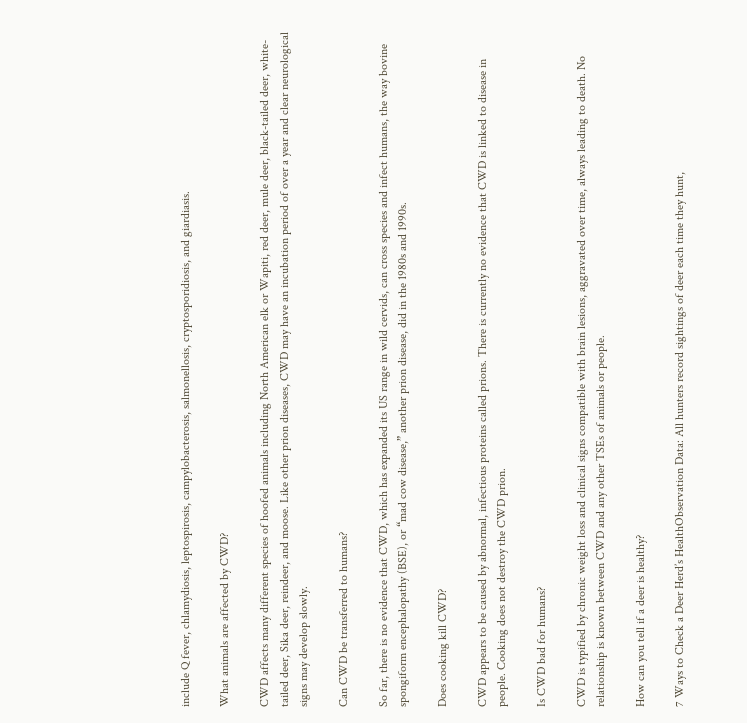include Q fever, chlamydiosis, leptospirosis, campylobacterosis, salmonellosis, cryptosporidiosis, and giardiasis.

What animals are affected by CWD?

CWD affects many different species of hoofed animals including North American elk or Wapiti, red deer, mule deer, black-tailed deer, white-tailed deer, Sika deer, reindeer, and moose. Like other prion diseases, CWD may have an incubation period of over a year and clear neurological signs may develop slowly.

Can CWD be transferred to humans?

So far, there is no evidence that CWD, which has expanded its US range in wild cervids, can cross species and infect humans, the way bovine spongiform encephalopathy (BSE), or “mad cow disease,” another prion disease, did in the 1980s and 1990s.

Does cooking kill CWD?

CWD appears to be caused by abnormal, infectious proteins called prions. There is currently no evidence that CWD is linked to disease in people. Cooking does not destroy the CWD prion.

Is CWD bad for humans?

CWD is typified by chronic weight loss and clinical signs compatible with brain lesions, aggravated over time, always leading to death. No relationship is known between CWD and any other TSEs of animals or people.

How can you tell if a deer is healthy?

7 Ways to Check a Deer Herd’s HealthObservation Data: All hunters record sightings of deer each time they hunt,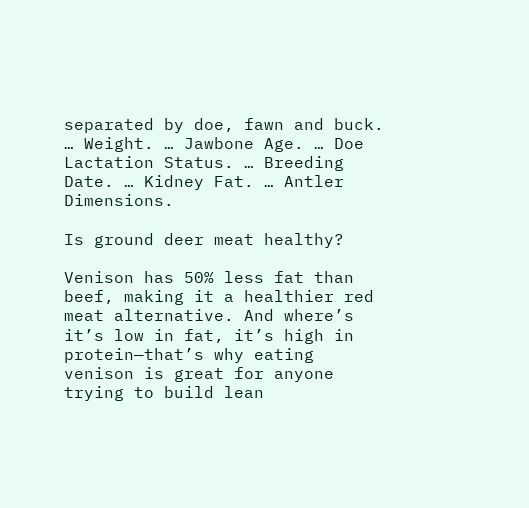separated by doe, fawn and buck. … Weight. … Jawbone Age. … Doe Lactation Status. … Breeding Date. … Kidney Fat. … Antler Dimensions.

Is ground deer meat healthy?

Venison has 50% less fat than beef, making it a healthier red meat alternative. And where’s it’s low in fat, it’s high in protein—that’s why eating venison is great for anyone trying to build lean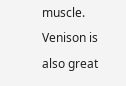muscle. Venison is also great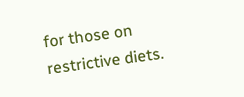for those on restrictive diets.